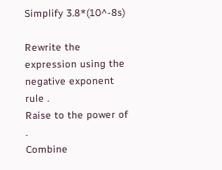Simplify 3.8*(10^-8s)

Rewrite the expression using the negative exponent rule .
Raise to the power of .
Combine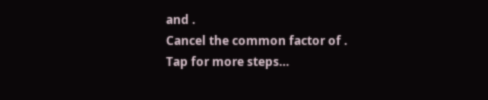and .
Cancel the common factor of .
Tap for more steps…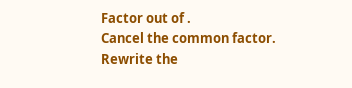Factor out of .
Cancel the common factor.
Rewrite the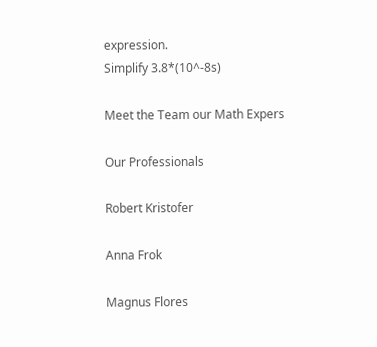expression.
Simplify 3.8*(10^-8s)

Meet the Team our Math Expers

Our Professionals

Robert Kristofer

Anna Frok

Magnus Flores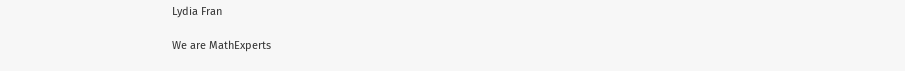Lydia Fran

We are MathExperts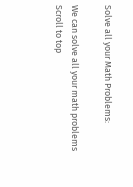Solve all your Math Problems:

We can solve all your math problems
Scroll to top